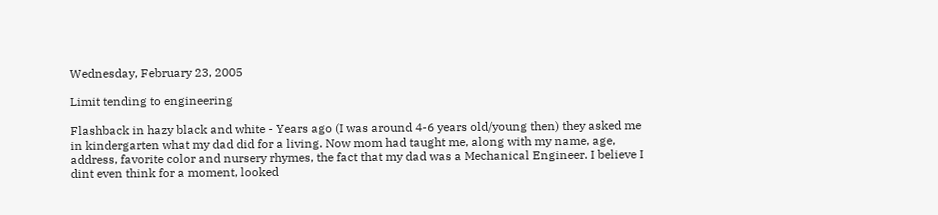Wednesday, February 23, 2005

Limit tending to engineering

Flashback in hazy black and white - Years ago (I was around 4-6 years old/young then) they asked me in kindergarten what my dad did for a living. Now mom had taught me, along with my name, age, address, favorite color and nursery rhymes, the fact that my dad was a Mechanical Engineer. I believe I dint even think for a moment, looked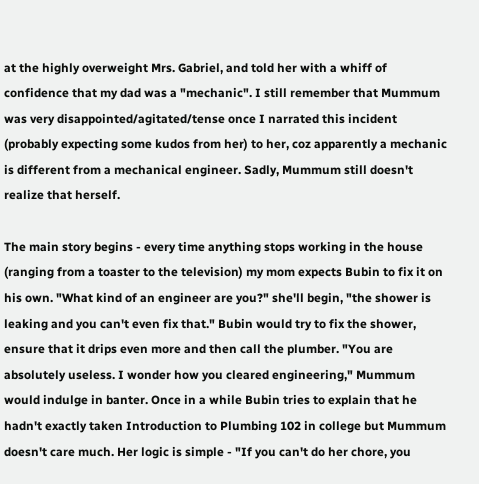at the highly overweight Mrs. Gabriel, and told her with a whiff of confidence that my dad was a "mechanic". I still remember that Mummum was very disappointed/agitated/tense once I narrated this incident (probably expecting some kudos from her) to her, coz apparently a mechanic is different from a mechanical engineer. Sadly, Mummum still doesn't realize that herself.

The main story begins - every time anything stops working in the house (ranging from a toaster to the television) my mom expects Bubin to fix it on his own. "What kind of an engineer are you?" she'll begin, "the shower is leaking and you can't even fix that." Bubin would try to fix the shower, ensure that it drips even more and then call the plumber. "You are absolutely useless. I wonder how you cleared engineering," Mummum would indulge in banter. Once in a while Bubin tries to explain that he hadn't exactly taken Introduction to Plumbing 102 in college but Mummum doesn't care much. Her logic is simple - "If you can't do her chore, you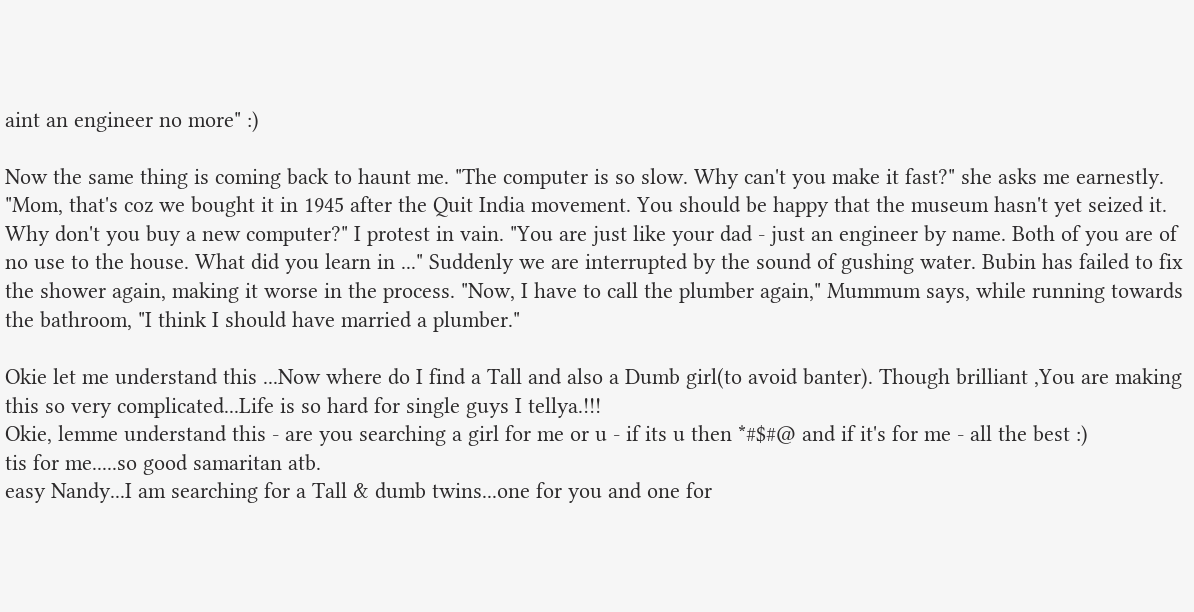aint an engineer no more" :)

Now the same thing is coming back to haunt me. "The computer is so slow. Why can't you make it fast?" she asks me earnestly. "Mom, that's coz we bought it in 1945 after the Quit India movement. You should be happy that the museum hasn't yet seized it. Why don't you buy a new computer?" I protest in vain. "You are just like your dad - just an engineer by name. Both of you are of no use to the house. What did you learn in ..." Suddenly we are interrupted by the sound of gushing water. Bubin has failed to fix the shower again, making it worse in the process. "Now, I have to call the plumber again," Mummum says, while running towards the bathroom, "I think I should have married a plumber."

Okie let me understand this ...Now where do I find a Tall and also a Dumb girl(to avoid banter). Though brilliant ,You are making this so very complicated...Life is so hard for single guys I tellya.!!!
Okie, lemme understand this - are you searching a girl for me or u - if its u then *#$#@ and if it's for me - all the best :)
tis for me.....so good samaritan atb.
easy Nandy...I am searching for a Tall & dumb twins...one for you and one for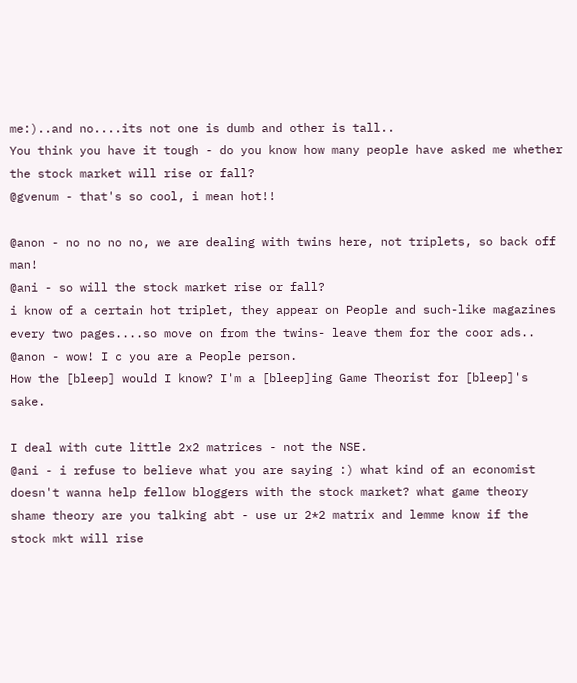me:)..and no....its not one is dumb and other is tall..
You think you have it tough - do you know how many people have asked me whether the stock market will rise or fall?
@gvenum - that's so cool, i mean hot!!

@anon - no no no no, we are dealing with twins here, not triplets, so back off man!
@ani - so will the stock market rise or fall?
i know of a certain hot triplet, they appear on People and such-like magazines every two pages....so move on from the twins- leave them for the coor ads..
@anon - wow! I c you are a People person.
How the [bleep] would I know? I'm a [bleep]ing Game Theorist for [bleep]'s sake.

I deal with cute little 2x2 matrices - not the NSE.
@ani - i refuse to believe what you are saying :) what kind of an economist doesn't wanna help fellow bloggers with the stock market? what game theory shame theory are you talking abt - use ur 2*2 matrix and lemme know if the stock mkt will rise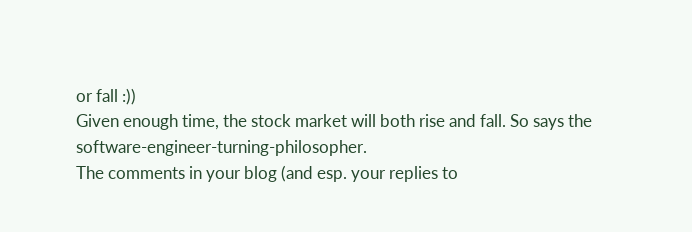or fall :))
Given enough time, the stock market will both rise and fall. So says the software-engineer-turning-philosopher.
The comments in your blog (and esp. your replies to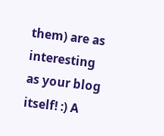them) are as interesting as your blog itself! :) A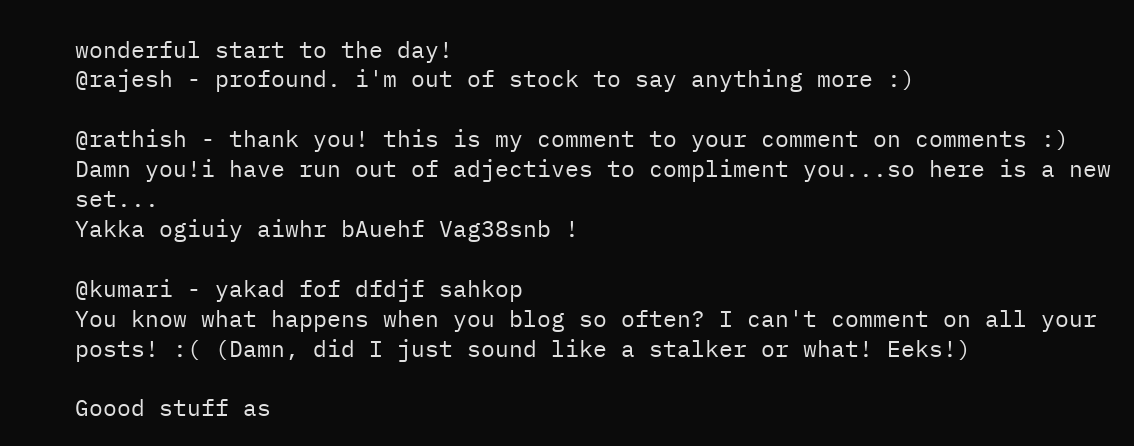wonderful start to the day!
@rajesh - profound. i'm out of stock to say anything more :)

@rathish - thank you! this is my comment to your comment on comments :)
Damn you!i have run out of adjectives to compliment you...so here is a new set...
Yakka ogiuiy aiwhr bAuehf Vag38snb !

@kumari - yakad fof dfdjf sahkop
You know what happens when you blog so often? I can't comment on all your posts! :( (Damn, did I just sound like a stalker or what! Eeks!)

Goood stuff as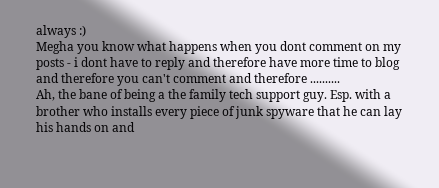always :)
Megha you know what happens when you dont comment on my posts - i dont have to reply and therefore have more time to blog and therefore you can't comment and therefore ..........
Ah, the bane of being a the family tech support guy. Esp. with a brother who installs every piece of junk spyware that he can lay his hands on and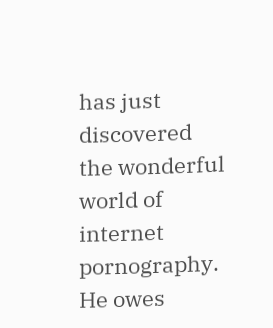has just discovered the wonderful world of internet pornography. He owes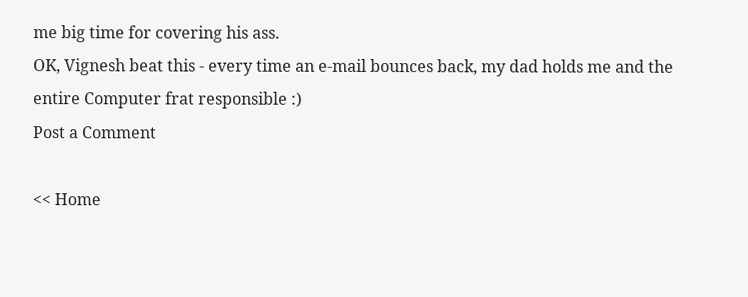me big time for covering his ass.
OK, Vignesh beat this - every time an e-mail bounces back, my dad holds me and the entire Computer frat responsible :)
Post a Comment

<< Home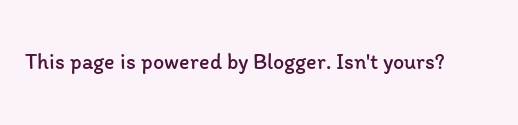This page is powered by Blogger. Isn't yours?